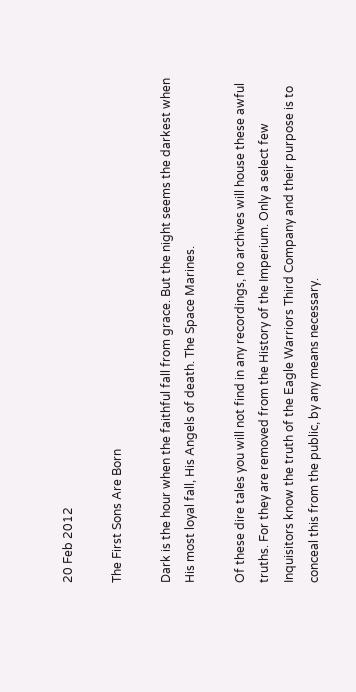20 Feb 2012

The First Sons Are Born

Dark is the hour when the faithful fall from grace. But the night seems the darkest when His most loyal fall, His Angels of death. The Space Marines.

Of these dire tales you will not find in any recordings, no archives will house these awful truths. For they are removed from the History of the Imperium. Only a select few Inquisitors know the truth of the Eagle Warriors Third Company and their purpose is to conceal this from the public, by any means necessary.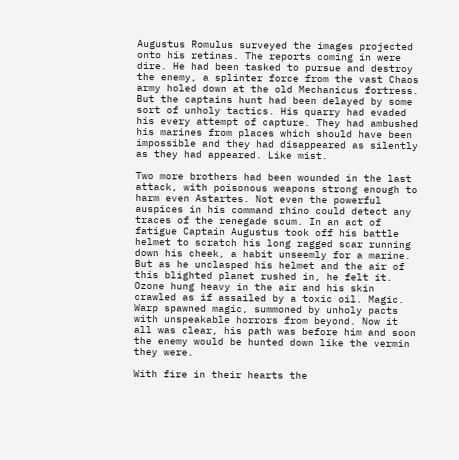Augustus Romulus surveyed the images projected onto his retinas. The reports coming in were dire. He had been tasked to pursue and destroy the enemy, a splinter force from the vast Chaos army holed down at the old Mechanicus fortress. But the captains hunt had been delayed by some sort of unholy tactics. His quarry had evaded his every attempt of capture. They had ambushed his marines from places which should have been impossible and they had disappeared as silently as they had appeared. Like mist.

Two more brothers had been wounded in the last attack, with poisonous weapons strong enough to harm even Astartes. Not even the powerful auspices in his command rhino could detect any traces of the renegade scum. In an act of fatigue Captain Augustus took off his battle helmet to scratch his long ragged scar running down his cheek, a habit unseemly for a marine. But as he unclasped his helmet and the air of this blighted planet rushed in, he felt it. Ozone hung heavy in the air and his skin crawled as if assailed by a toxic oil. Magic. Warp spawned magic, summoned by unholy pacts with unspeakable horrors from beyond. Now it all was clear, his path was before him and soon the enemy would be hunted down like the vermin they were.

With fire in their hearts the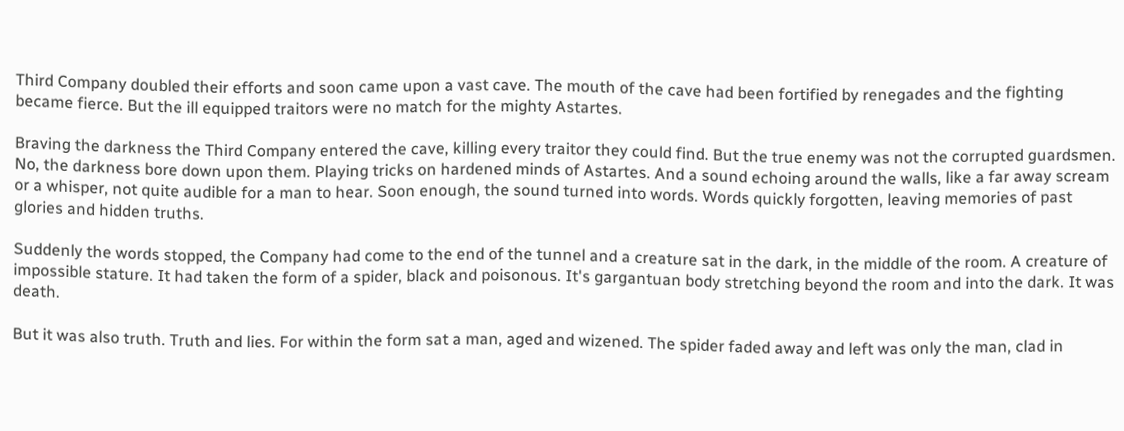Third Company doubled their efforts and soon came upon a vast cave. The mouth of the cave had been fortified by renegades and the fighting became fierce. But the ill equipped traitors were no match for the mighty Astartes.

Braving the darkness the Third Company entered the cave, killing every traitor they could find. But the true enemy was not the corrupted guardsmen. No, the darkness bore down upon them. Playing tricks on hardened minds of Astartes. And a sound echoing around the walls, like a far away scream or a whisper, not quite audible for a man to hear. Soon enough, the sound turned into words. Words quickly forgotten, leaving memories of past glories and hidden truths.

Suddenly the words stopped, the Company had come to the end of the tunnel and a creature sat in the dark, in the middle of the room. A creature of impossible stature. It had taken the form of a spider, black and poisonous. It's gargantuan body stretching beyond the room and into the dark. It was death.

But it was also truth. Truth and lies. For within the form sat a man, aged and wizened. The spider faded away and left was only the man, clad in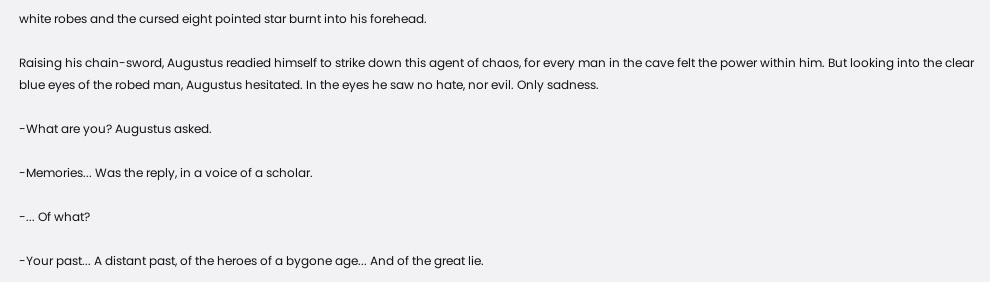white robes and the cursed eight pointed star burnt into his forehead.

Raising his chain-sword, Augustus readied himself to strike down this agent of chaos, for every man in the cave felt the power within him. But looking into the clear blue eyes of the robed man, Augustus hesitated. In the eyes he saw no hate, nor evil. Only sadness.

-What are you? Augustus asked.

-Memories... Was the reply, in a voice of a scholar.

-... Of what?

-Your past... A distant past, of the heroes of a bygone age... And of the great lie.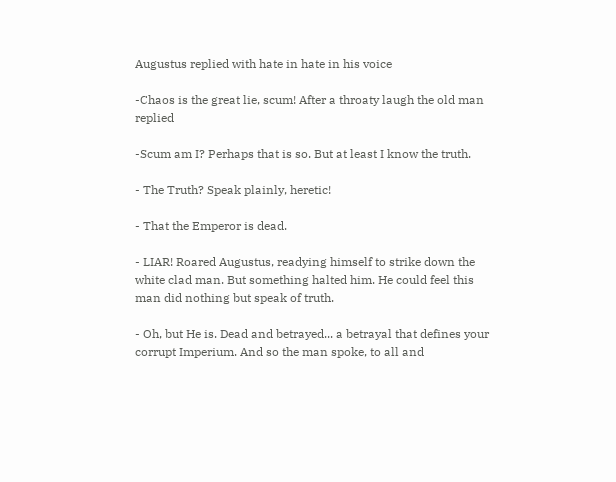Augustus replied with hate in hate in his voice

-Chaos is the great lie, scum! After a throaty laugh the old man replied

-Scum am I? Perhaps that is so. But at least I know the truth.

- The Truth? Speak plainly, heretic!

- That the Emperor is dead.

- LIAR! Roared Augustus, readying himself to strike down the white clad man. But something halted him. He could feel this man did nothing but speak of truth.

- Oh, but He is. Dead and betrayed... a betrayal that defines your corrupt Imperium. And so the man spoke, to all and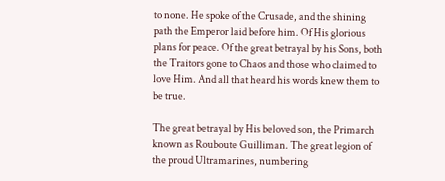to none. He spoke of the Crusade, and the shining path the Emperor laid before him. Of His glorious plans for peace. Of the great betrayal by his Sons, both the Traitors gone to Chaos and those who claimed to love Him. And all that heard his words knew them to be true.

The great betrayal by His beloved son, the Primarch known as Rouboute Guilliman. The great legion of the proud Ultramarines, numbering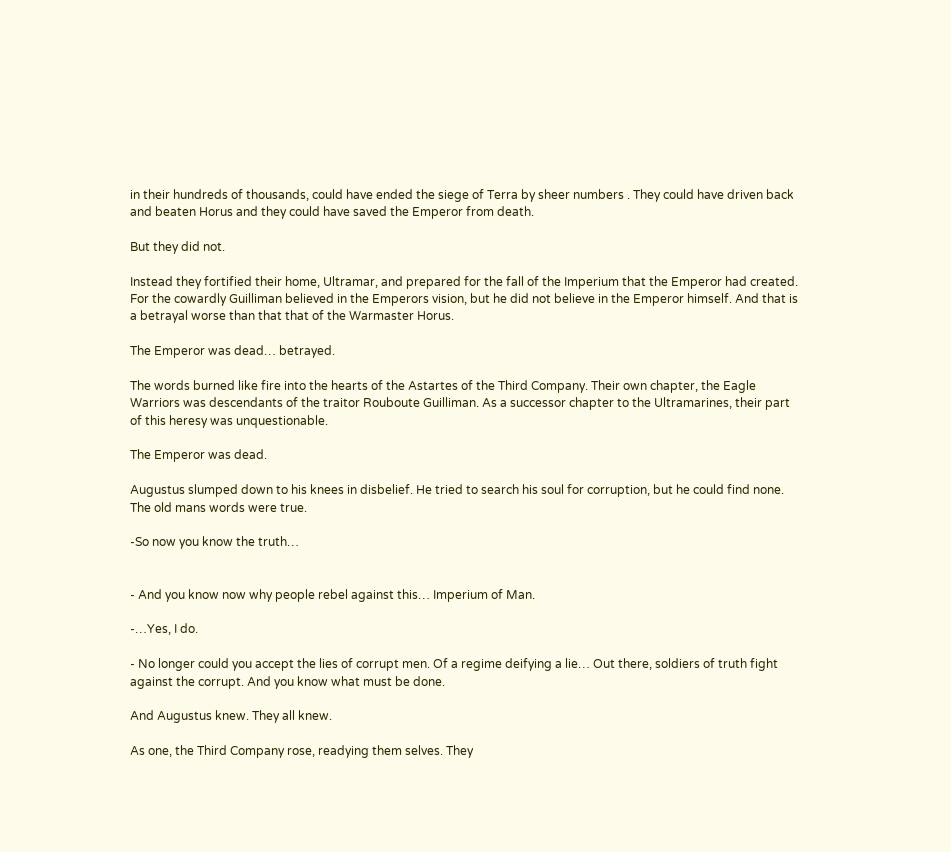in their hundreds of thousands, could have ended the siege of Terra by sheer numbers . They could have driven back and beaten Horus and they could have saved the Emperor from death.

But they did not.

Instead they fortified their home, Ultramar, and prepared for the fall of the Imperium that the Emperor had created. For the cowardly Guilliman believed in the Emperors vision, but he did not believe in the Emperor himself. And that is a betrayal worse than that that of the Warmaster Horus.

The Emperor was dead… betrayed.

The words burned like fire into the hearts of the Astartes of the Third Company. Their own chapter, the Eagle Warriors was descendants of the traitor Rouboute Guilliman. As a successor chapter to the Ultramarines, their part of this heresy was unquestionable.

The Emperor was dead.

Augustus slumped down to his knees in disbelief. He tried to search his soul for corruption, but he could find none. The old mans words were true.

-So now you know the truth…


- And you know now why people rebel against this… Imperium of Man.

-…Yes, I do.

- No longer could you accept the lies of corrupt men. Of a regime deifying a lie… Out there, soldiers of truth fight against the corrupt. And you know what must be done.

And Augustus knew. They all knew.

As one, the Third Company rose, readying them selves. They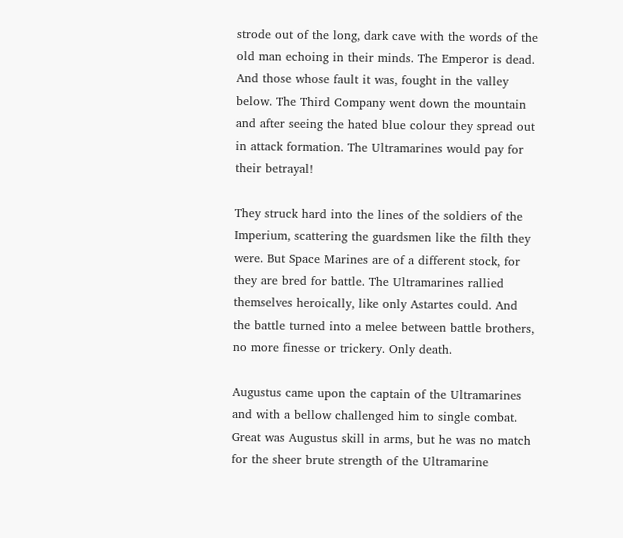strode out of the long, dark cave with the words of the old man echoing in their minds. The Emperor is dead. And those whose fault it was, fought in the valley below. The Third Company went down the mountain and after seeing the hated blue colour they spread out in attack formation. The Ultramarines would pay for their betrayal!

They struck hard into the lines of the soldiers of the Imperium, scattering the guardsmen like the filth they were. But Space Marines are of a different stock, for they are bred for battle. The Ultramarines rallied themselves heroically, like only Astartes could. And the battle turned into a melee between battle brothers, no more finesse or trickery. Only death.

Augustus came upon the captain of the Ultramarines and with a bellow challenged him to single combat. Great was Augustus skill in arms, but he was no match for the sheer brute strength of the Ultramarine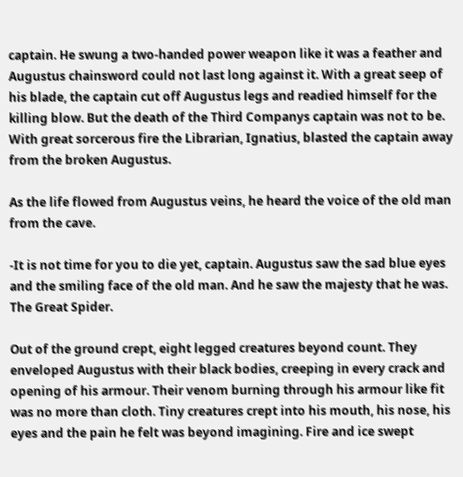captain. He swung a two-handed power weapon like it was a feather and Augustus chainsword could not last long against it. With a great seep of his blade, the captain cut off Augustus legs and readied himself for the killing blow. But the death of the Third Companys captain was not to be. With great sorcerous fire the Librarian, Ignatius, blasted the captain away from the broken Augustus.

As the life flowed from Augustus veins, he heard the voice of the old man from the cave.

-It is not time for you to die yet, captain. Augustus saw the sad blue eyes and the smiling face of the old man. And he saw the majesty that he was. The Great Spider.

Out of the ground crept, eight legged creatures beyond count. They enveloped Augustus with their black bodies, creeping in every crack and opening of his armour. Their venom burning through his armour like fit was no more than cloth. Tiny creatures crept into his mouth, his nose, his eyes and the pain he felt was beyond imagining. Fire and ice swept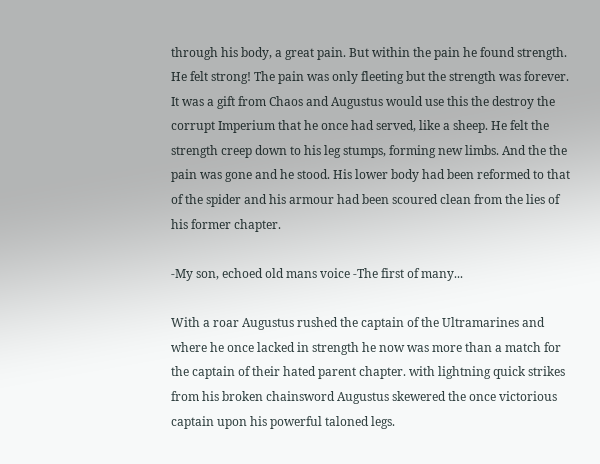through his body, a great pain. But within the pain he found strength. He felt strong! The pain was only fleeting but the strength was forever. It was a gift from Chaos and Augustus would use this the destroy the corrupt Imperium that he once had served, like a sheep. He felt the strength creep down to his leg stumps, forming new limbs. And the the pain was gone and he stood. His lower body had been reformed to that of the spider and his armour had been scoured clean from the lies of his former chapter.

-My son, echoed old mans voice -The first of many...

With a roar Augustus rushed the captain of the Ultramarines and where he once lacked in strength he now was more than a match for the captain of their hated parent chapter. with lightning quick strikes from his broken chainsword Augustus skewered the once victorious captain upon his powerful taloned legs.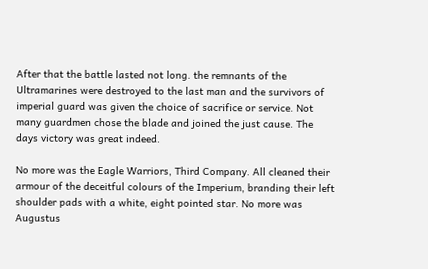After that the battle lasted not long. the remnants of the Ultramarines were destroyed to the last man and the survivors of imperial guard was given the choice of sacrifice or service. Not many guardmen chose the blade and joined the just cause. The days victory was great indeed.

No more was the Eagle Warriors, Third Company. All cleaned their armour of the deceitful colours of the Imperium, branding their left shoulder pads with a white, eight pointed star. No more was Augustus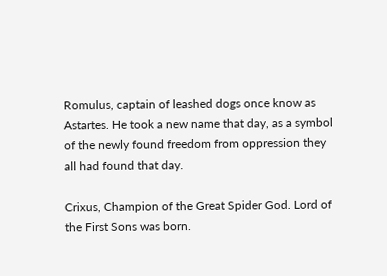Romulus, captain of leashed dogs once know as Astartes. He took a new name that day, as a symbol of the newly found freedom from oppression they all had found that day.

Crixus, Champion of the Great Spider God. Lord of the First Sons was born.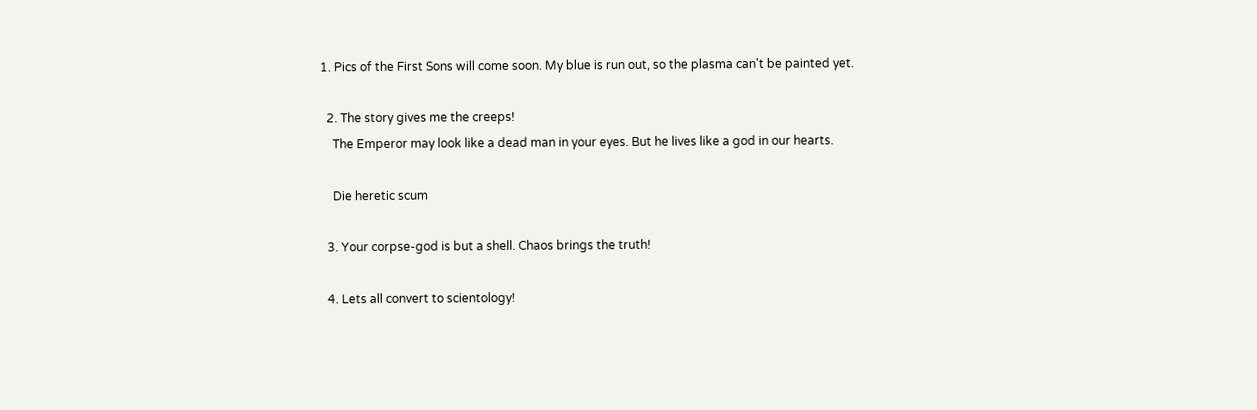1. Pics of the First Sons will come soon. My blue is run out, so the plasma can't be painted yet.

  2. The story gives me the creeps!
    The Emperor may look like a dead man in your eyes. But he lives like a god in our hearts.

    Die heretic scum

  3. Your corpse-god is but a shell. Chaos brings the truth!

  4. Lets all convert to scientology!